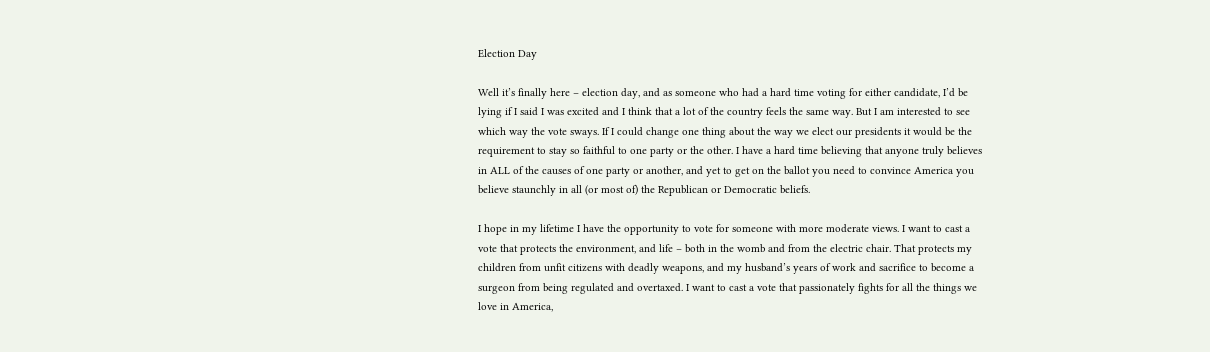Election Day

Well it’s finally here – election day, and as someone who had a hard time voting for either candidate, I’d be lying if I said I was excited and I think that a lot of the country feels the same way. But I am interested to see which way the vote sways. If I could change one thing about the way we elect our presidents it would be the requirement to stay so faithful to one party or the other. I have a hard time believing that anyone truly believes in ALL of the causes of one party or another, and yet to get on the ballot you need to convince America you believe staunchly in all (or most of) the Republican or Democratic beliefs.

I hope in my lifetime I have the opportunity to vote for someone with more moderate views. I want to cast a vote that protects the environment, and life – both in the womb and from the electric chair. That protects my children from unfit citizens with deadly weapons, and my husband’s years of work and sacrifice to become a surgeon from being regulated and overtaxed. I want to cast a vote that passionately fights for all the things we love in America,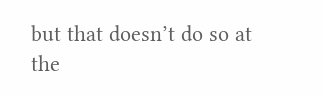but that doesn’t do so at the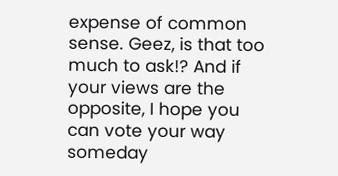expense of common sense. Geez, is that too much to ask!? And if your views are the opposite, I hope you can vote your way someday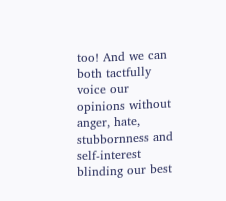too! And we can both tactfully voice our opinions without anger, hate, stubbornness and self-interest blinding our best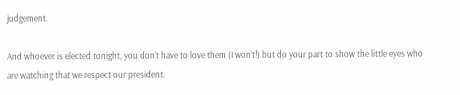judgement.

And whoever is elected tonight, you don’t have to love them (I won’t!) but do your part to show the little eyes who are watching that we respect our president.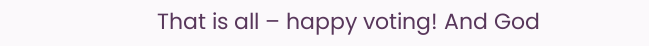That is all – happy voting! And God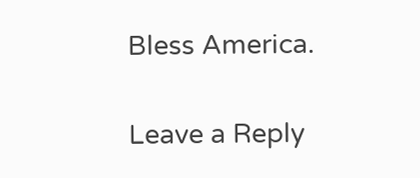Bless America.


Leave a Reply